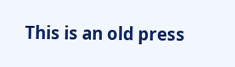This is an old press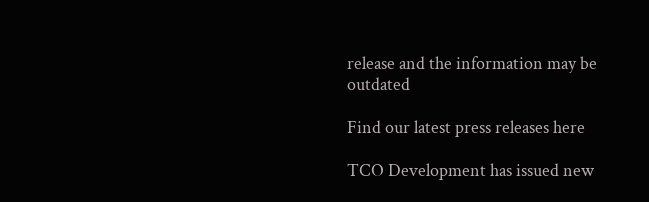release and the information may be outdated

Find our latest press releases here

TCO Development has issued new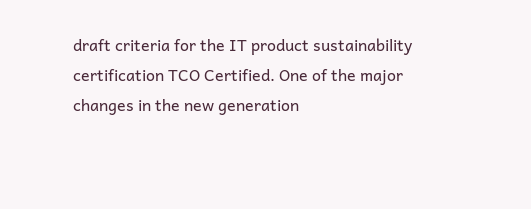draft criteria for the IT product sustainability certification TCO Certified. One of the major changes in the new generation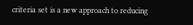criteria set is a new approach to reducing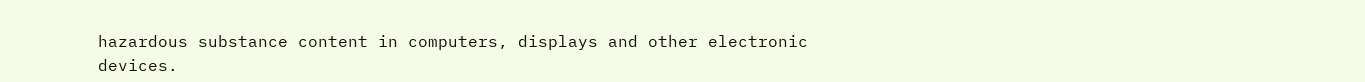hazardous substance content in computers, displays and other electronic devices.